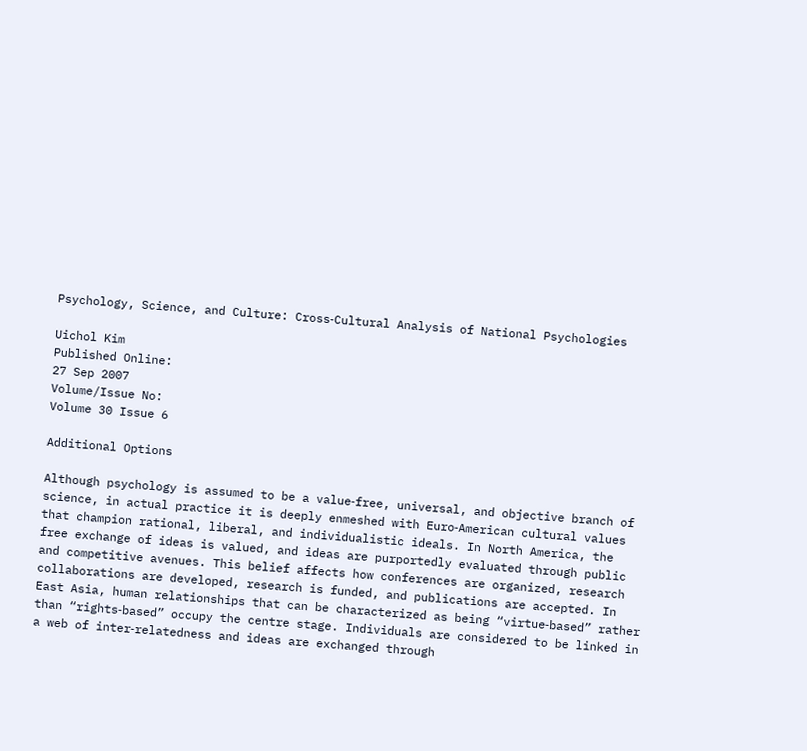Psychology, Science, and Culture: Cross‐Cultural Analysis of National Psychologies

Uichol Kim
Published Online:
27 Sep 2007
Volume/Issue No:
Volume 30 Issue 6

Additional Options

Although psychology is assumed to be a value‐free, universal, and objective branch of science, in actual practice it is deeply enmeshed with Euro‐American cultural values that champion rational, liberal, and individualistic ideals. In North America, the free exchange of ideas is valued, and ideas are purportedly evaluated through public and competitive avenues. This belief affects how conferences are organized, research collaborations are developed, research is funded, and publications are accepted. In East Asia, human relationships that can be characterized as being “virtue‐based” rather than “rights‐based” occupy the centre stage. Individuals are considered to be linked in a web of inter‐relatedness and ideas are exchanged through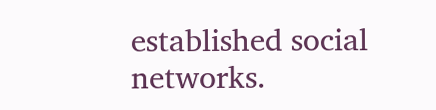established social networks.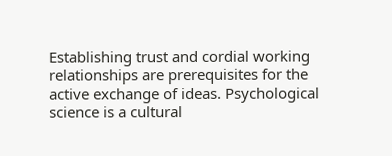Establishing trust and cordial working relationships are prerequisites for the active exchange of ideas. Psychological science is a cultural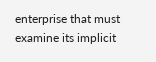enterprise that must examine its implicit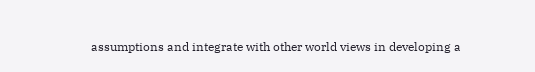assumptions and integrate with other world views in developing a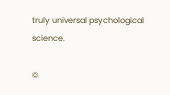truly universal psychological science.

©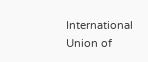International Union of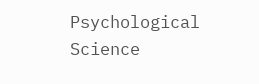Psychological Science